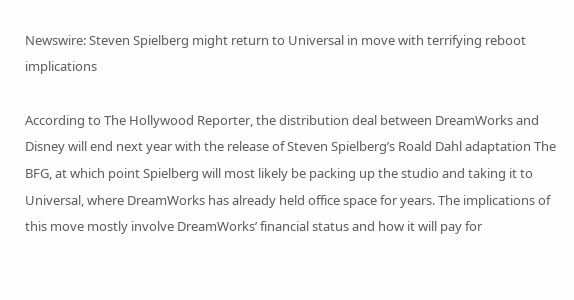Newswire: Steven Spielberg might return to Universal in move with terrifying reboot implications

According to The Hollywood Reporter, the distribution deal between DreamWorks and Disney will end next year with the release of Steven Spielberg’s Roald Dahl adaptation The BFG, at which point Spielberg will most likely be packing up the studio and taking it to Universal, where DreamWorks has already held office space for years. The implications of this move mostly involve DreamWorks’ financial status and how it will pay for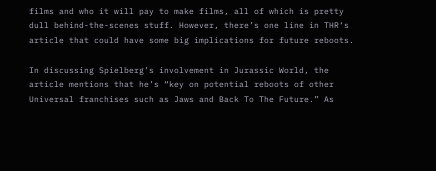films and who it will pay to make films, all of which is pretty dull behind-the-scenes stuff. However, there’s one line in THR‘s article that could have some big implications for future reboots.

In discussing Spielberg’s involvement in Jurassic World, the article mentions that he’s “key on potential reboots of other Universal franchises such as Jaws and Back To The Future.” As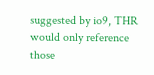suggested by io9, THR would only reference those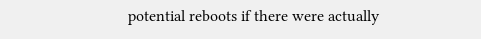potential reboots if there were actually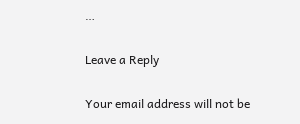…

Leave a Reply

Your email address will not be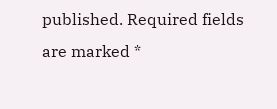published. Required fields are marked *